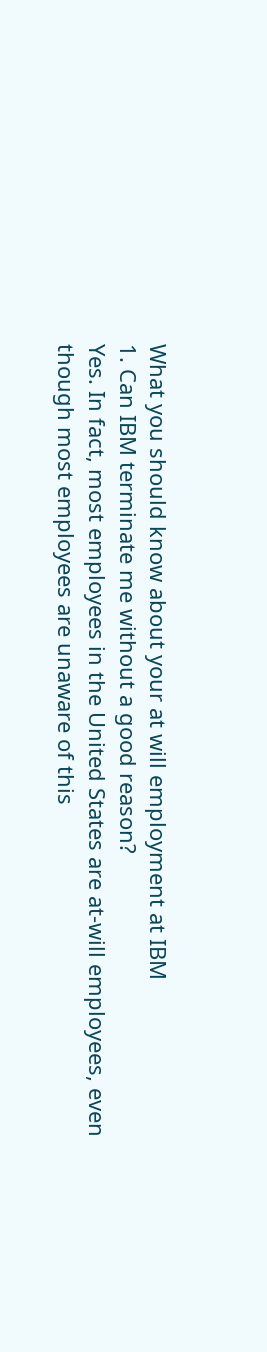What you should know about your at will employment at IBM
1. Can IBM terminate me without a good reason?
Yes. In fact, most employees in the United States are at-will employees, even though most employees are unaware of this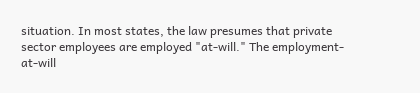situation. In most states, the law presumes that private sector employees are employed "at-will." The employment-at-will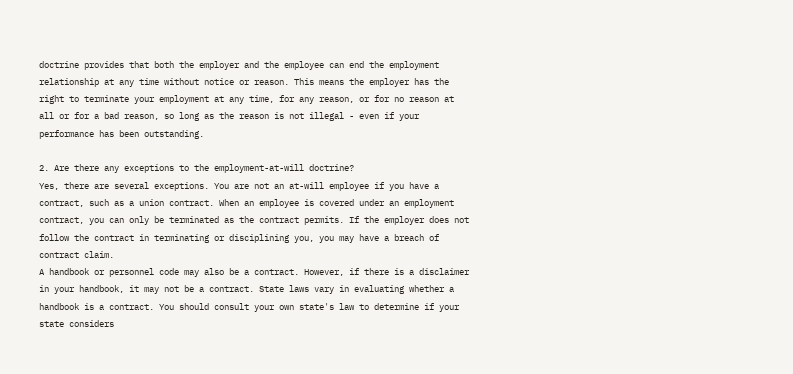doctrine provides that both the employer and the employee can end the employment relationship at any time without notice or reason. This means the employer has the right to terminate your employment at any time, for any reason, or for no reason at all or for a bad reason, so long as the reason is not illegal - even if your performance has been outstanding.

2. Are there any exceptions to the employment-at-will doctrine?
Yes, there are several exceptions. You are not an at-will employee if you have a contract, such as a union contract. When an employee is covered under an employment contract, you can only be terminated as the contract permits. If the employer does not follow the contract in terminating or disciplining you, you may have a breach of contract claim.
A handbook or personnel code may also be a contract. However, if there is a disclaimer in your handbook, it may not be a contract. State laws vary in evaluating whether a handbook is a contract. You should consult your own state's law to determine if your state considers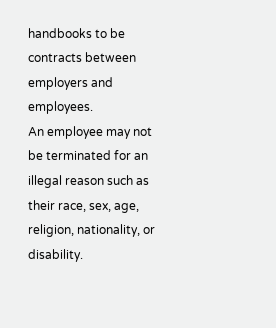handbooks to be contracts between employers and employees.
An employee may not be terminated for an illegal reason such as their race, sex, age, religion, nationality, or disability.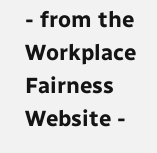- from the Workplace Fairness Website -